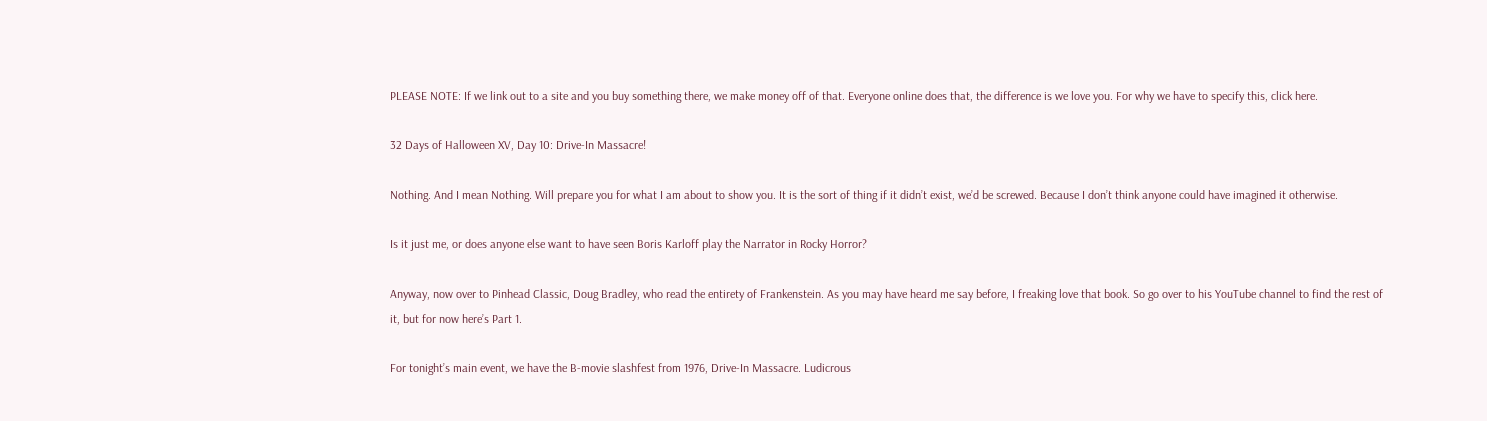PLEASE NOTE: If we link out to a site and you buy something there, we make money off of that. Everyone online does that, the difference is we love you. For why we have to specify this, click here.

32 Days of Halloween XV, Day 10: Drive-In Massacre!

Nothing. And I mean Nothing. Will prepare you for what I am about to show you. It is the sort of thing if it didn’t exist, we’d be screwed. Because I don’t think anyone could have imagined it otherwise.

Is it just me, or does anyone else want to have seen Boris Karloff play the Narrator in Rocky Horror?

Anyway, now over to Pinhead Classic, Doug Bradley, who read the entirety of Frankenstein. As you may have heard me say before, I freaking love that book. So go over to his YouTube channel to find the rest of it, but for now here’s Part 1.

For tonight’s main event, we have the B-movie slashfest from 1976, Drive-In Massacre. Ludicrous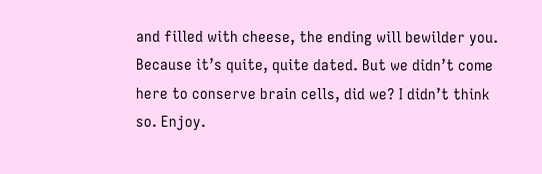and filled with cheese, the ending will bewilder you. Because it’s quite, quite dated. But we didn’t come here to conserve brain cells, did we? I didn’t think so. Enjoy.